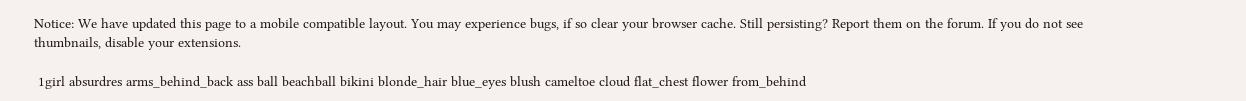Notice: We have updated this page to a mobile compatible layout. You may experience bugs, if so clear your browser cache. Still persisting? Report them on the forum. If you do not see thumbnails, disable your extensions.

 1girl absurdres arms_behind_back ass ball beachball bikini blonde_hair blue_eyes blush cameltoe cloud flat_chest flower from_behind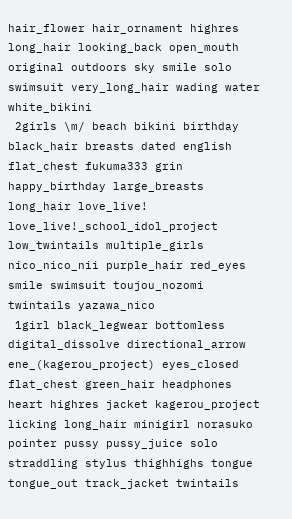hair_flower hair_ornament highres long_hair looking_back open_mouth original outdoors sky smile solo swimsuit very_long_hair wading water white_bikini
 2girls \m/ beach bikini birthday black_hair breasts dated english flat_chest fukuma333 grin happy_birthday large_breasts long_hair love_live! love_live!_school_idol_project low_twintails multiple_girls nico_nico_nii purple_hair red_eyes smile swimsuit toujou_nozomi twintails yazawa_nico
 1girl black_legwear bottomless digital_dissolve directional_arrow ene_(kagerou_project) eyes_closed flat_chest green_hair headphones heart highres jacket kagerou_project licking long_hair minigirl norasuko pointer pussy pussy_juice solo straddling stylus thighhighs tongue tongue_out track_jacket twintails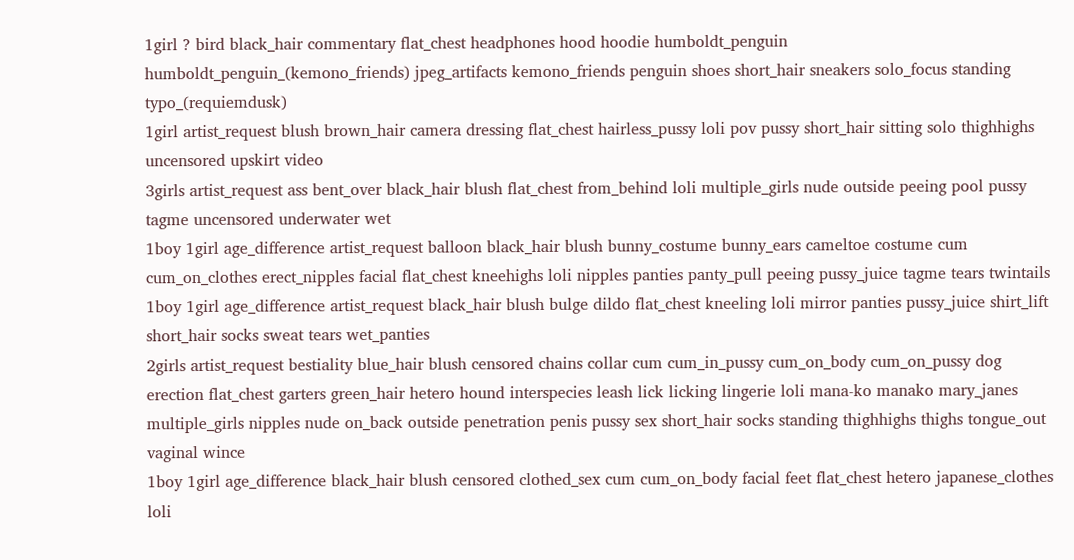1girl ? bird black_hair commentary flat_chest headphones hood hoodie humboldt_penguin humboldt_penguin_(kemono_friends) jpeg_artifacts kemono_friends penguin shoes short_hair sneakers solo_focus standing typo_(requiemdusk)
1girl artist_request blush brown_hair camera dressing flat_chest hairless_pussy loli pov pussy short_hair sitting solo thighhighs uncensored upskirt video
3girls artist_request ass bent_over black_hair blush flat_chest from_behind loli multiple_girls nude outside peeing pool pussy tagme uncensored underwater wet
1boy 1girl age_difference artist_request balloon black_hair blush bunny_costume bunny_ears cameltoe costume cum cum_on_clothes erect_nipples facial flat_chest kneehighs loli nipples panties panty_pull peeing pussy_juice tagme tears twintails
1boy 1girl age_difference artist_request black_hair blush bulge dildo flat_chest kneeling loli mirror panties pussy_juice shirt_lift short_hair socks sweat tears wet_panties
2girls artist_request bestiality blue_hair blush censored chains collar cum cum_in_pussy cum_on_body cum_on_pussy dog erection flat_chest garters green_hair hetero hound interspecies leash lick licking lingerie loli mana-ko manako mary_janes multiple_girls nipples nude on_back outside penetration penis pussy sex short_hair socks standing thighhighs thighs tongue_out vaginal wince
1boy 1girl age_difference black_hair blush censored clothed_sex cum cum_on_body facial feet flat_chest hetero japanese_clothes loli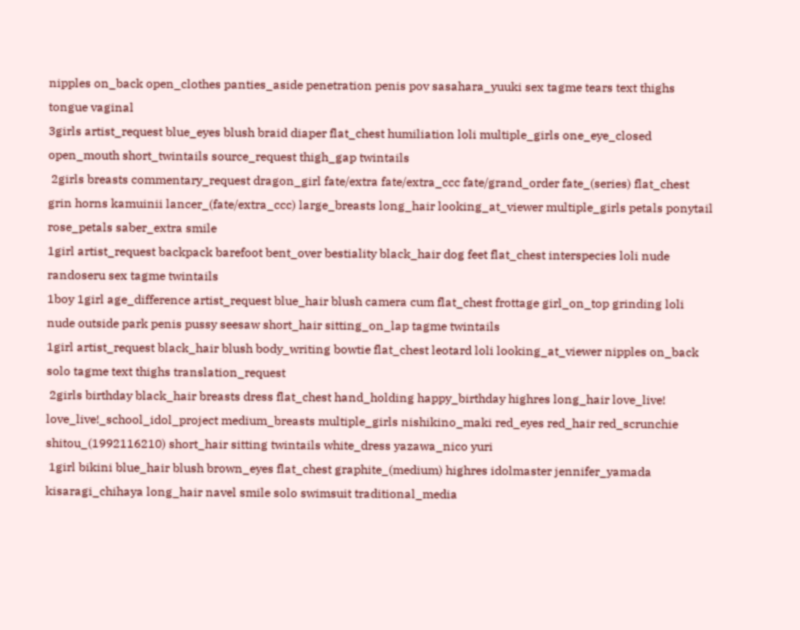nipples on_back open_clothes panties_aside penetration penis pov sasahara_yuuki sex tagme tears text thighs tongue vaginal
3girls artist_request blue_eyes blush braid diaper flat_chest humiliation loli multiple_girls one_eye_closed open_mouth short_twintails source_request thigh_gap twintails
 2girls breasts commentary_request dragon_girl fate/extra fate/extra_ccc fate/grand_order fate_(series) flat_chest grin horns kamuinii lancer_(fate/extra_ccc) large_breasts long_hair looking_at_viewer multiple_girls petals ponytail rose_petals saber_extra smile
1girl artist_request backpack barefoot bent_over bestiality black_hair dog feet flat_chest interspecies loli nude randoseru sex tagme twintails
1boy 1girl age_difference artist_request blue_hair blush camera cum flat_chest frottage girl_on_top grinding loli nude outside park penis pussy seesaw short_hair sitting_on_lap tagme twintails
1girl artist_request black_hair blush body_writing bowtie flat_chest leotard loli looking_at_viewer nipples on_back solo tagme text thighs translation_request
 2girls birthday black_hair breasts dress flat_chest hand_holding happy_birthday highres long_hair love_live! love_live!_school_idol_project medium_breasts multiple_girls nishikino_maki red_eyes red_hair red_scrunchie shitou_(1992116210) short_hair sitting twintails white_dress yazawa_nico yuri
 1girl bikini blue_hair blush brown_eyes flat_chest graphite_(medium) highres idolmaster jennifer_yamada kisaragi_chihaya long_hair navel smile solo swimsuit traditional_media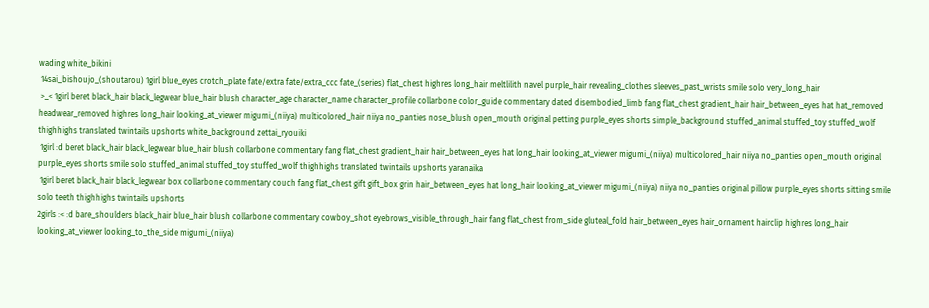wading white_bikini
 14sai_bishoujo_(shoutarou) 1girl blue_eyes crotch_plate fate/extra fate/extra_ccc fate_(series) flat_chest highres long_hair meltlilith navel purple_hair revealing_clothes sleeves_past_wrists smile solo very_long_hair
 >_< 1girl beret black_hair black_legwear blue_hair blush character_age character_name character_profile collarbone color_guide commentary dated disembodied_limb fang flat_chest gradient_hair hair_between_eyes hat hat_removed headwear_removed highres long_hair looking_at_viewer migumi_(niiya) multicolored_hair niiya no_panties nose_blush open_mouth original petting purple_eyes shorts simple_background stuffed_animal stuffed_toy stuffed_wolf thighhighs translated twintails upshorts white_background zettai_ryouiki
 1girl :d beret black_hair black_legwear blue_hair blush collarbone commentary fang flat_chest gradient_hair hair_between_eyes hat long_hair looking_at_viewer migumi_(niiya) multicolored_hair niiya no_panties open_mouth original purple_eyes shorts smile solo stuffed_animal stuffed_toy stuffed_wolf thighhighs translated twintails upshorts yaranaika
 1girl beret black_hair black_legwear box collarbone commentary couch fang flat_chest gift gift_box grin hair_between_eyes hat long_hair looking_at_viewer migumi_(niiya) niiya no_panties original pillow purple_eyes shorts sitting smile solo teeth thighhighs twintails upshorts
2girls :< :d bare_shoulders black_hair blue_hair blush collarbone commentary cowboy_shot eyebrows_visible_through_hair fang flat_chest from_side gluteal_fold hair_between_eyes hair_ornament hairclip highres long_hair looking_at_viewer looking_to_the_side migumi_(niiya)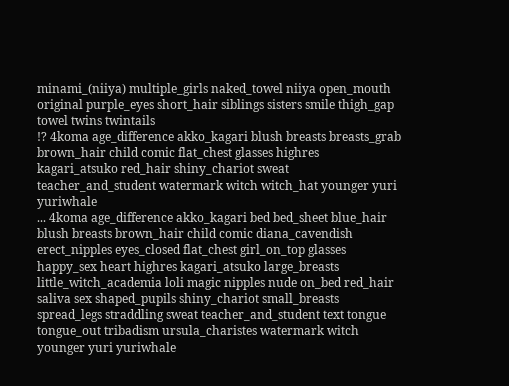minami_(niiya) multiple_girls naked_towel niiya open_mouth original purple_eyes short_hair siblings sisters smile thigh_gap towel twins twintails
!? 4koma age_difference akko_kagari blush breasts breasts_grab brown_hair child comic flat_chest glasses highres kagari_atsuko red_hair shiny_chariot sweat teacher_and_student watermark witch witch_hat younger yuri yuriwhale
... 4koma age_difference akko_kagari bed bed_sheet blue_hair blush breasts brown_hair child comic diana_cavendish erect_nipples eyes_closed flat_chest girl_on_top glasses happy_sex heart highres kagari_atsuko large_breasts little_witch_academia loli magic nipples nude on_bed red_hair saliva sex shaped_pupils shiny_chariot small_breasts spread_legs straddling sweat teacher_and_student text tongue tongue_out tribadism ursula_charistes watermark witch younger yuri yuriwhale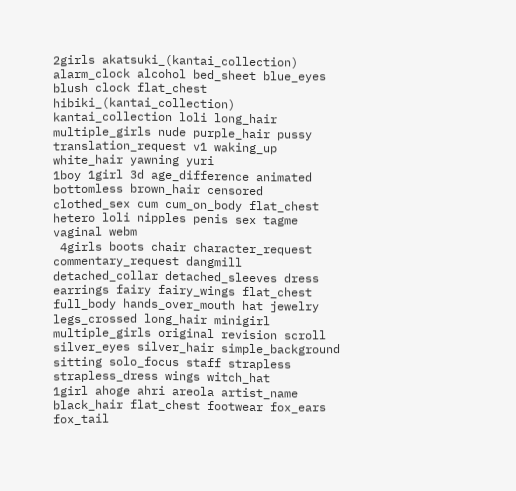2girls akatsuki_(kantai_collection) alarm_clock alcohol bed_sheet blue_eyes blush clock flat_chest hibiki_(kantai_collection) kantai_collection loli long_hair multiple_girls nude purple_hair pussy translation_request v1 waking_up white_hair yawning yuri
1boy 1girl 3d age_difference animated bottomless brown_hair censored clothed_sex cum cum_on_body flat_chest hetero loli nipples penis sex tagme vaginal webm
 4girls boots chair character_request commentary_request dangmill detached_collar detached_sleeves dress earrings fairy fairy_wings flat_chest full_body hands_over_mouth hat jewelry legs_crossed long_hair minigirl multiple_girls original revision scroll silver_eyes silver_hair simple_background sitting solo_focus staff strapless strapless_dress wings witch_hat
1girl ahoge ahri areola artist_name black_hair flat_chest footwear fox_ears fox_tail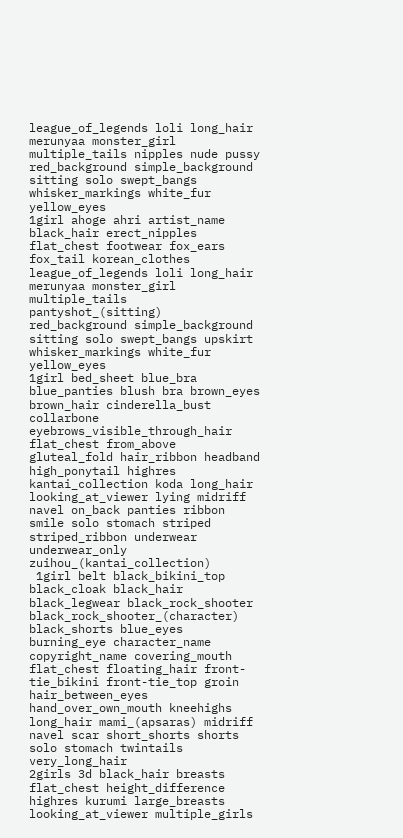league_of_legends loli long_hair merunyaa monster_girl multiple_tails nipples nude pussy red_background simple_background sitting solo swept_bangs whisker_markings white_fur yellow_eyes
1girl ahoge ahri artist_name black_hair erect_nipples flat_chest footwear fox_ears fox_tail korean_clothes league_of_legends loli long_hair merunyaa monster_girl multiple_tails pantyshot_(sitting) red_background simple_background sitting solo swept_bangs upskirt whisker_markings white_fur yellow_eyes
1girl bed_sheet blue_bra blue_panties blush bra brown_eyes brown_hair cinderella_bust collarbone eyebrows_visible_through_hair flat_chest from_above gluteal_fold hair_ribbon headband high_ponytail highres kantai_collection koda long_hair looking_at_viewer lying midriff navel on_back panties ribbon smile solo stomach striped striped_ribbon underwear underwear_only zuihou_(kantai_collection)
 1girl belt black_bikini_top black_cloak black_hair black_legwear black_rock_shooter black_rock_shooter_(character) black_shorts blue_eyes burning_eye character_name copyright_name covering_mouth flat_chest floating_hair front-tie_bikini front-tie_top groin hair_between_eyes hand_over_own_mouth kneehighs long_hair mami_(apsaras) midriff navel scar short_shorts shorts solo stomach twintails very_long_hair
2girls 3d black_hair breasts flat_chest height_difference highres kurumi large_breasts looking_at_viewer multiple_girls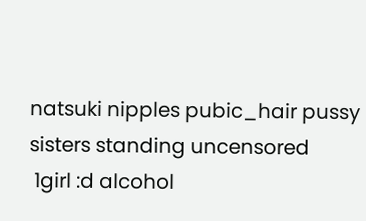natsuki nipples pubic_hair pussy sisters standing uncensored
 1girl :d alcohol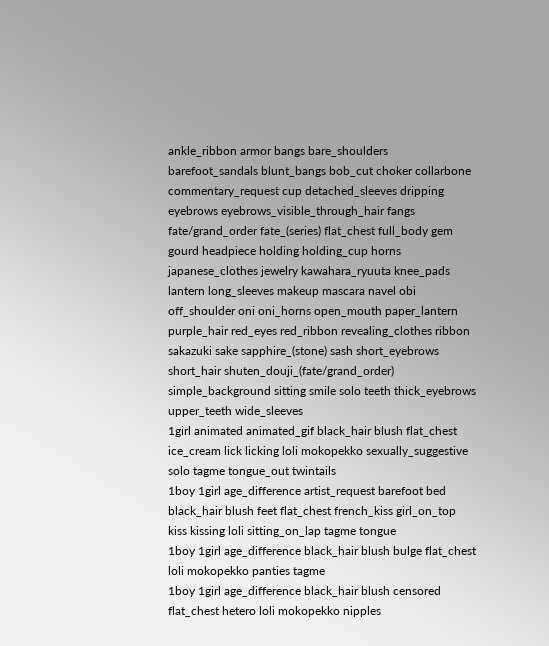ankle_ribbon armor bangs bare_shoulders barefoot_sandals blunt_bangs bob_cut choker collarbone commentary_request cup detached_sleeves dripping eyebrows eyebrows_visible_through_hair fangs fate/grand_order fate_(series) flat_chest full_body gem gourd headpiece holding holding_cup horns japanese_clothes jewelry kawahara_ryuuta knee_pads lantern long_sleeves makeup mascara navel obi off_shoulder oni oni_horns open_mouth paper_lantern purple_hair red_eyes red_ribbon revealing_clothes ribbon sakazuki sake sapphire_(stone) sash short_eyebrows short_hair shuten_douji_(fate/grand_order) simple_background sitting smile solo teeth thick_eyebrows upper_teeth wide_sleeves
1girl animated animated_gif black_hair blush flat_chest ice_cream lick licking loli mokopekko sexually_suggestive solo tagme tongue_out twintails
1boy 1girl age_difference artist_request barefoot bed black_hair blush feet flat_chest french_kiss girl_on_top kiss kissing loli sitting_on_lap tagme tongue
1boy 1girl age_difference black_hair blush bulge flat_chest loli mokopekko panties tagme
1boy 1girl age_difference black_hair blush censored flat_chest hetero loli mokopekko nipples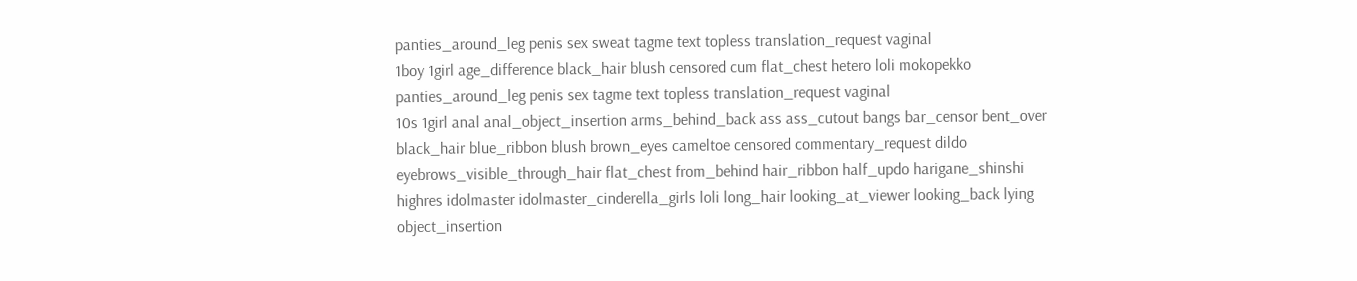panties_around_leg penis sex sweat tagme text topless translation_request vaginal
1boy 1girl age_difference black_hair blush censored cum flat_chest hetero loli mokopekko panties_around_leg penis sex tagme text topless translation_request vaginal
10s 1girl anal anal_object_insertion arms_behind_back ass ass_cutout bangs bar_censor bent_over black_hair blue_ribbon blush brown_eyes cameltoe censored commentary_request dildo eyebrows_visible_through_hair flat_chest from_behind hair_ribbon half_updo harigane_shinshi highres idolmaster idolmaster_cinderella_girls loli long_hair looking_at_viewer looking_back lying object_insertion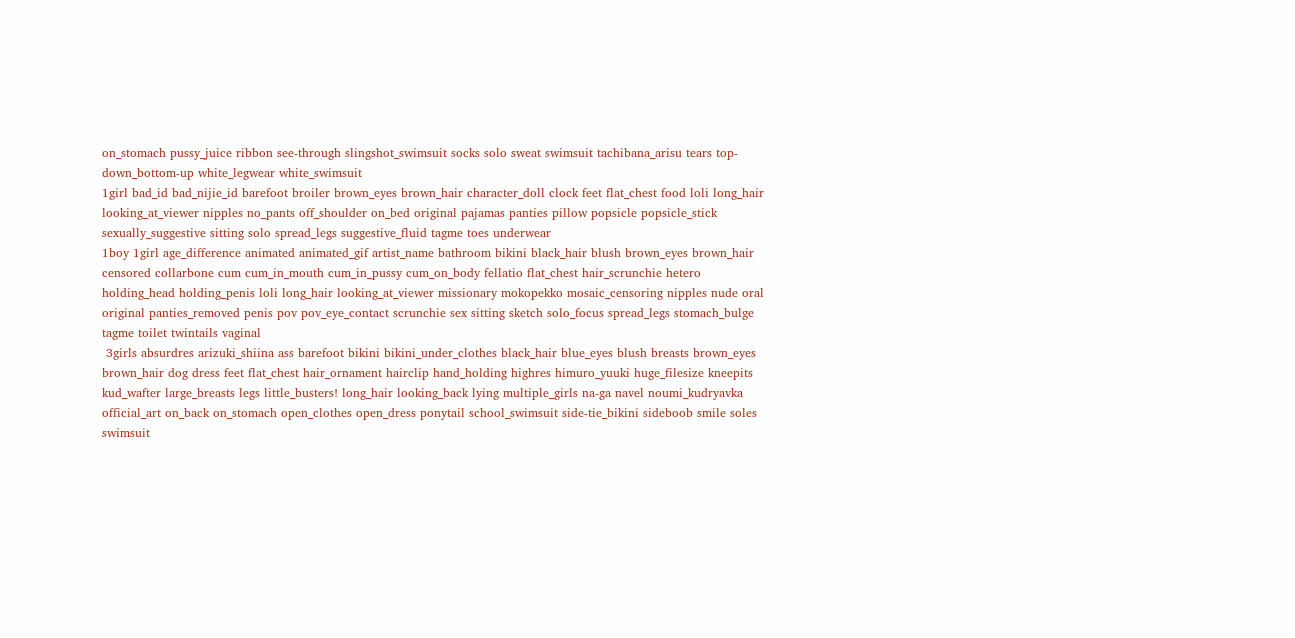on_stomach pussy_juice ribbon see-through slingshot_swimsuit socks solo sweat swimsuit tachibana_arisu tears top-down_bottom-up white_legwear white_swimsuit
1girl bad_id bad_nijie_id barefoot broiler brown_eyes brown_hair character_doll clock feet flat_chest food loli long_hair looking_at_viewer nipples no_pants off_shoulder on_bed original pajamas panties pillow popsicle popsicle_stick sexually_suggestive sitting solo spread_legs suggestive_fluid tagme toes underwear
1boy 1girl age_difference animated animated_gif artist_name bathroom bikini black_hair blush brown_eyes brown_hair censored collarbone cum cum_in_mouth cum_in_pussy cum_on_body fellatio flat_chest hair_scrunchie hetero holding_head holding_penis loli long_hair looking_at_viewer missionary mokopekko mosaic_censoring nipples nude oral original panties_removed penis pov pov_eye_contact scrunchie sex sitting sketch solo_focus spread_legs stomach_bulge tagme toilet twintails vaginal
 3girls absurdres arizuki_shiina ass barefoot bikini bikini_under_clothes black_hair blue_eyes blush breasts brown_eyes brown_hair dog dress feet flat_chest hair_ornament hairclip hand_holding highres himuro_yuuki huge_filesize kneepits kud_wafter large_breasts legs little_busters! long_hair looking_back lying multiple_girls na-ga navel noumi_kudryavka official_art on_back on_stomach open_clothes open_dress ponytail school_swimsuit side-tie_bikini sideboob smile soles swimsuit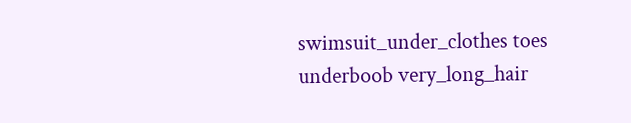swimsuit_under_clothes toes underboob very_long_hair